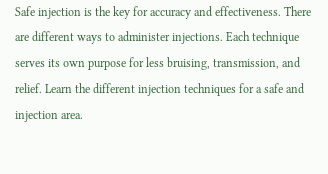Safe injection is the key for accuracy and effectiveness. There are different ways to administer injections. Each technique serves its own purpose for less bruising, transmission, and relief. Learn the different injection techniques for a safe and injection area.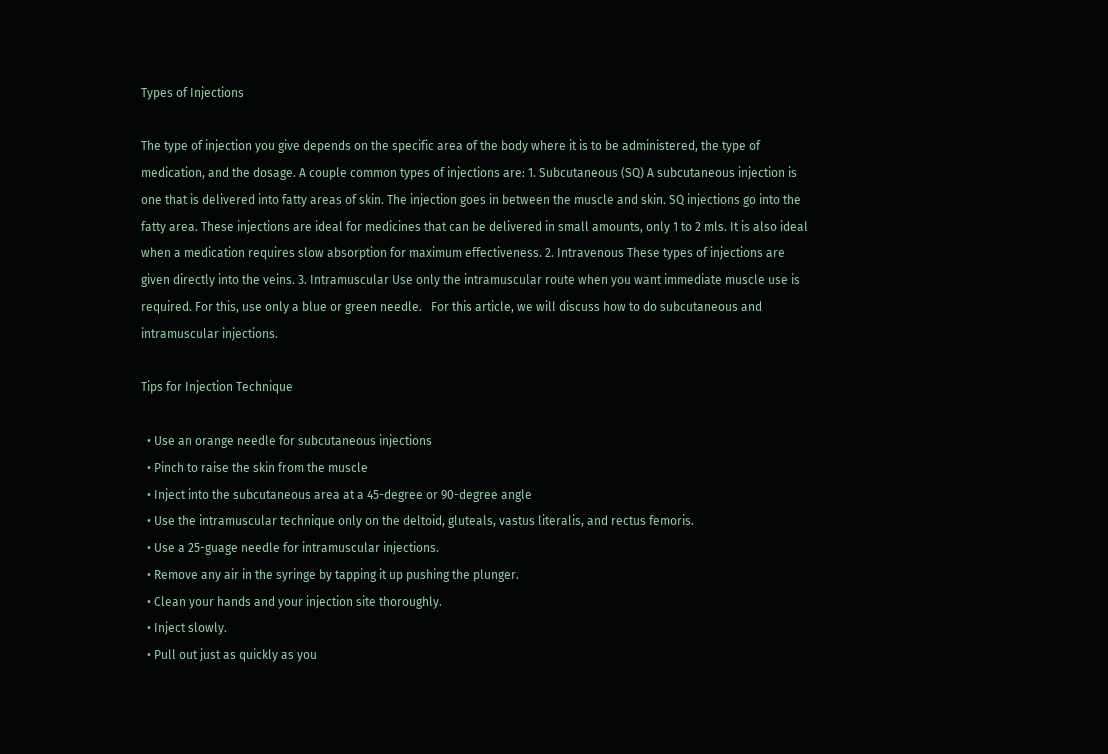Types of Injections

The type of injection you give depends on the specific area of the body where it is to be administered, the type of medication, and the dosage. A couple common types of injections are: 1. Subcutaneous (SQ) A subcutaneous injection is one that is delivered into fatty areas of skin. The injection goes in between the muscle and skin. SQ injections go into the fatty area. These injections are ideal for medicines that can be delivered in small amounts, only 1 to 2 mls. It is also ideal when a medication requires slow absorption for maximum effectiveness. 2. Intravenous These types of injections are given directly into the veins. 3. Intramuscular Use only the intramuscular route when you want immediate muscle use is required. For this, use only a blue or green needle.   For this article, we will discuss how to do subcutaneous and intramuscular injections.

Tips for Injection Technique

  • Use an orange needle for subcutaneous injections
  • Pinch to raise the skin from the muscle
  • Inject into the subcutaneous area at a 45-degree or 90-degree angle
  • Use the intramuscular technique only on the deltoid, gluteals, vastus literalis, and rectus femoris.
  • Use a 25-guage needle for intramuscular injections.
  • Remove any air in the syringe by tapping it up pushing the plunger.
  • Clean your hands and your injection site thoroughly.
  • Inject slowly.
  • Pull out just as quickly as you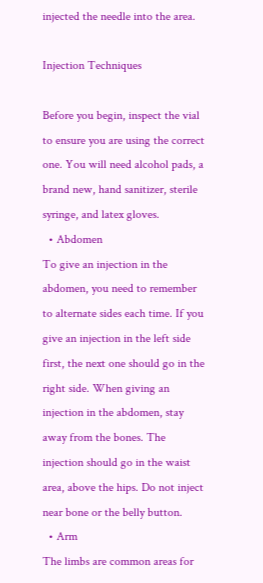injected the needle into the area.

Injection Techniques

Before you begin, inspect the vial to ensure you are using the correct one. You will need alcohol pads, a brand new, hand sanitizer, sterile syringe, and latex gloves.
  • Abdomen
To give an injection in the abdomen, you need to remember to alternate sides each time. If you give an injection in the left side first, the next one should go in the right side. When giving an injection in the abdomen, stay away from the bones. The injection should go in the waist area, above the hips. Do not inject near bone or the belly button.
  • Arm
The limbs are common areas for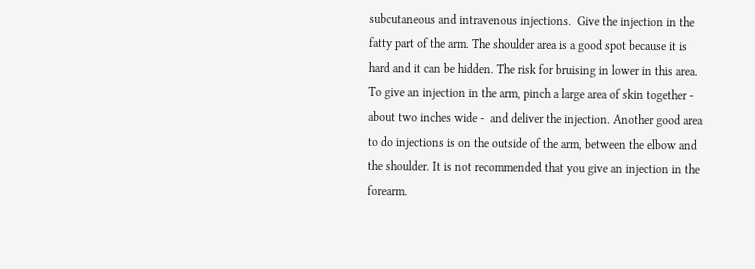subcutaneous and intravenous injections.  Give the injection in the fatty part of the arm. The shoulder area is a good spot because it is hard and it can be hidden. The risk for bruising in lower in this area. To give an injection in the arm, pinch a large area of skin together - about two inches wide -  and deliver the injection. Another good area to do injections is on the outside of the arm, between the elbow and the shoulder. It is not recommended that you give an injection in the forearm.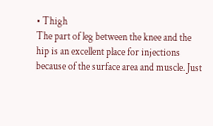• Thigh
The part of leg between the knee and the hip is an excellent place for injections because of the surface area and muscle. Just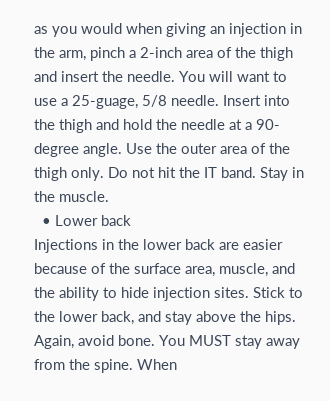as you would when giving an injection in the arm, pinch a 2-inch area of the thigh and insert the needle. You will want to use a 25-guage, 5/8 needle. Insert into the thigh and hold the needle at a 90-degree angle. Use the outer area of the thigh only. Do not hit the IT band. Stay in the muscle.
  • Lower back
Injections in the lower back are easier because of the surface area, muscle, and the ability to hide injection sites. Stick to the lower back, and stay above the hips. Again, avoid bone. You MUST stay away from the spine. When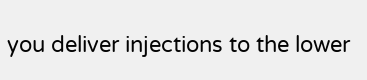you deliver injections to the lower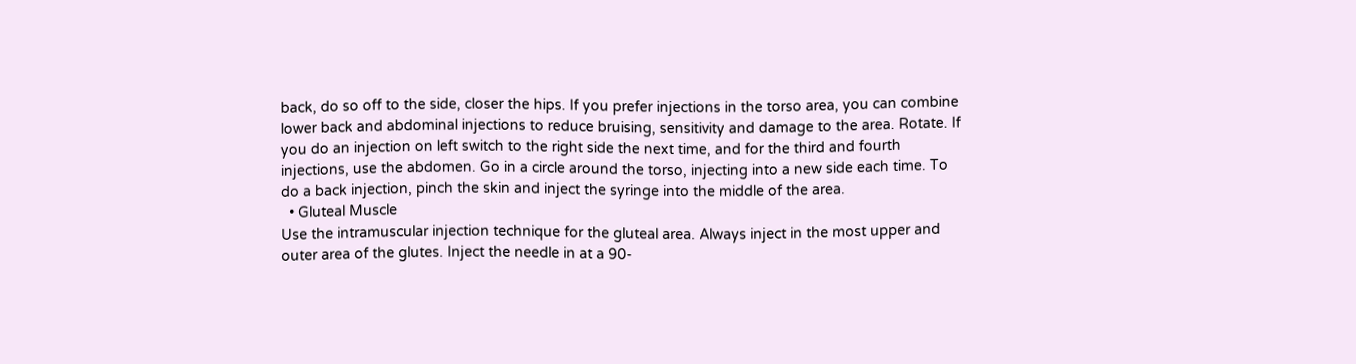back, do so off to the side, closer the hips. If you prefer injections in the torso area, you can combine lower back and abdominal injections to reduce bruising, sensitivity and damage to the area. Rotate. If you do an injection on left switch to the right side the next time, and for the third and fourth injections, use the abdomen. Go in a circle around the torso, injecting into a new side each time. To do a back injection, pinch the skin and inject the syringe into the middle of the area.
  • Gluteal Muscle
Use the intramuscular injection technique for the gluteal area. Always inject in the most upper and outer area of the glutes. Inject the needle in at a 90-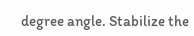degree angle. Stabilize the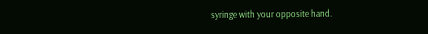syringe with your opposite hand.